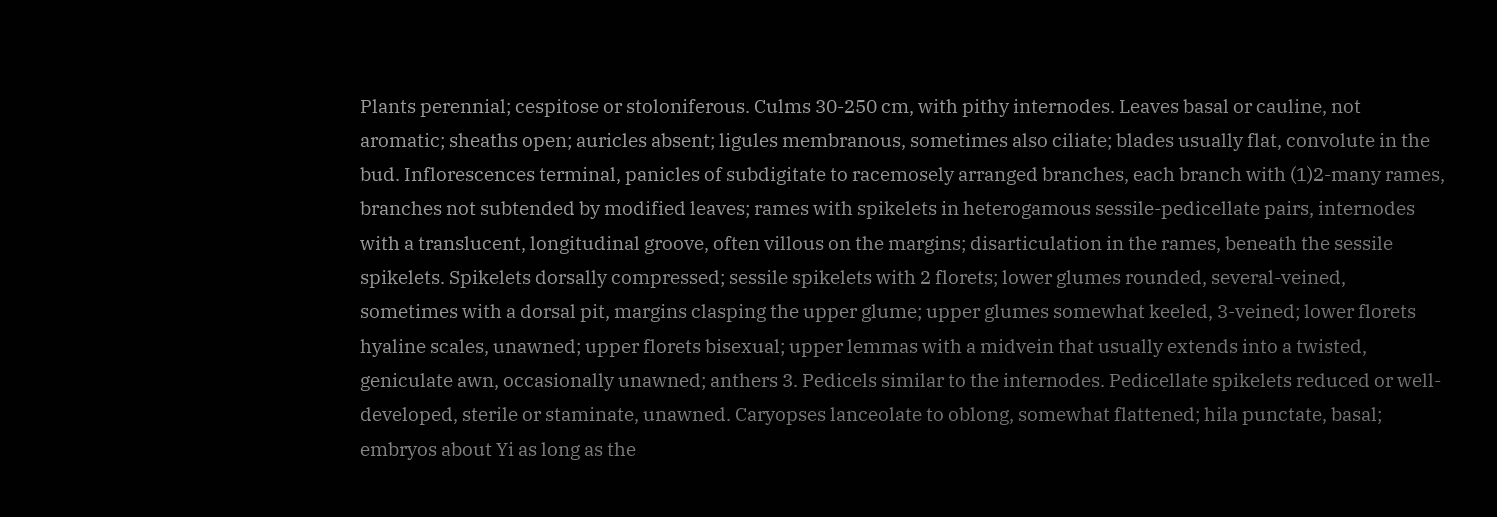Plants perennial; cespitose or stoloniferous. Culms 30-250 cm, with pithy internodes. Leaves basal or cauline, not aromatic; sheaths open; auricles absent; ligules membranous, sometimes also ciliate; blades usually flat, convolute in the bud. Inflorescences terminal, panicles of subdigitate to racemosely arranged branches, each branch with (1)2-many rames, branches not subtended by modified leaves; rames with spikelets in heterogamous sessile-pedicellate pairs, internodes with a translucent, longitudinal groove, often villous on the margins; disarticulation in the rames, beneath the sessile spikelets. Spikelets dorsally compressed; sessile spikelets with 2 florets; lower glumes rounded, several-veined, sometimes with a dorsal pit, margins clasping the upper glume; upper glumes somewhat keeled, 3-veined; lower florets hyaline scales, unawned; upper florets bisexual; upper lemmas with a midvein that usually extends into a twisted, geniculate awn, occasionally unawned; anthers 3. Pedicels similar to the internodes. Pedicellate spikelets reduced or well-developed, sterile or staminate, unawned. Caryopses lanceolate to oblong, somewhat flattened; hila punctate, basal; embryos about Yi as long as the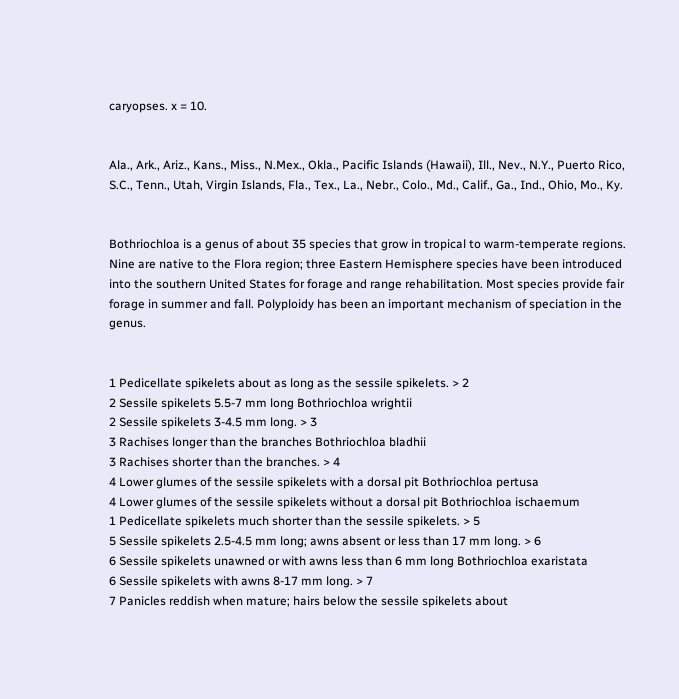caryopses. x = 10.


Ala., Ark., Ariz., Kans., Miss., N.Mex., Okla., Pacific Islands (Hawaii), Ill., Nev., N.Y., Puerto Rico, S.C., Tenn., Utah, Virgin Islands, Fla., Tex., La., Nebr., Colo., Md., Calif., Ga., Ind., Ohio, Mo., Ky.


Bothriochloa is a genus of about 35 species that grow in tropical to warm-temperate regions. Nine are native to the Flora region; three Eastern Hemisphere species have been introduced into the southern United States for forage and range rehabilitation. Most species provide fair forage in summer and fall. Polyploidy has been an important mechanism of speciation in the genus.


1 Pedicellate spikelets about as long as the sessile spikelets. > 2
2 Sessile spikelets 5.5-7 mm long Bothriochloa wrightii
2 Sessile spikelets 3-4.5 mm long. > 3
3 Rachises longer than the branches Bothriochloa bladhii
3 Rachises shorter than the branches. > 4
4 Lower glumes of the sessile spikelets with a dorsal pit Bothriochloa pertusa
4 Lower glumes of the sessile spikelets without a dorsal pit Bothriochloa ischaemum
1 Pedicellate spikelets much shorter than the sessile spikelets. > 5
5 Sessile spikelets 2.5-4.5 mm long; awns absent or less than 17 mm long. > 6
6 Sessile spikelets unawned or with awns less than 6 mm long Bothriochloa exaristata
6 Sessile spikelets with awns 8-17 mm long. > 7
7 Panicles reddish when mature; hairs below the sessile spikelets about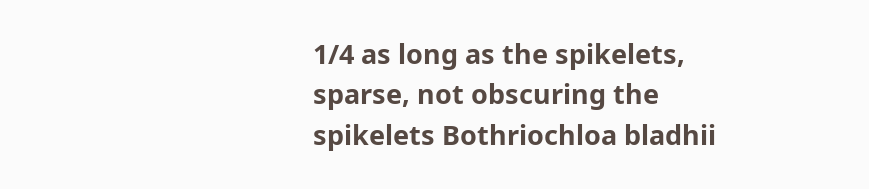1/4 as long as the spikelets, sparse, not obscuring the spikelets Bothriochloa bladhii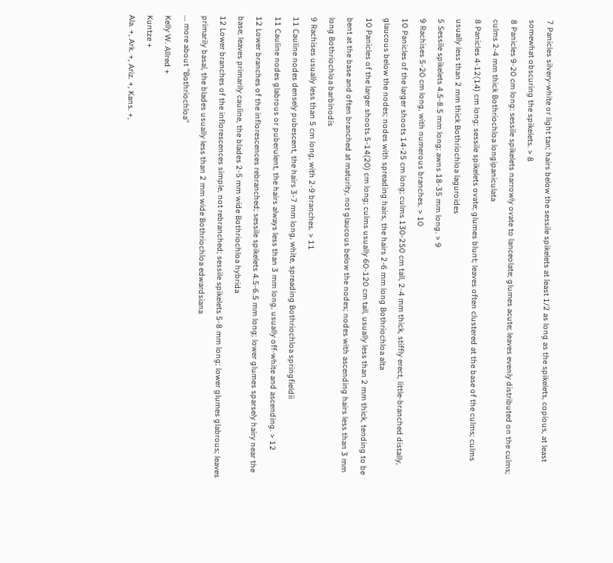7 Panicles silvery-white or light tan; hairs below the sessile spikelets at least 1/2 as long as the spikelets, copious, at least somewhat obscuring the spikelets. > 8
8 Panicles 9-20 cm long; sessile spikelets narrowly ovate to lanceolate; glumes acute; leaves evenly distributed on the culms; culms 2-4 mm thick Bothriochloa longipaniculata
8 Panicles 4-12(14) cm long; sessile spikelets ovate; glumes blunt; leaves often clustered at the base of the culms; culms usually less than 2 mm thick Bothriochloa laguroides
5 Sessile spikelets 4.5-8.5 mm long; awns 18-35 mm long. > 9
9 Rachises 5-20 cm long, with numerous branches. > 10
10 Panicles of the larger shoots 14-25 cm long; culms 130-250 cm tall, 2-4 mm thick, stiffly erect, little-branched distally, glaucous below the nodes; nodes with spreading hairs, the hairs 2-6 mm long Bothriochloa alta
10 Panicles of the larger shoots 5-14(20) cm long; culms usually 60-120 cm tall, usually less than 2 mm thick, tending to be bent at the base and often branched at maturity, not glaucous below the nodes; nodes with ascending hairs less than 3 mm long Bothriochloa barbinodis
9 Rachises usually less than 5 cm long, with 2-9 branches. > 11
11 Cauline nodes densely pubescent, the hairs 3-7 mm long, white, spreading Bothriochloa springfieldii
11 Cauline nodes glabrous or puberulent, the hairs always less than 3 mm long, usually off-white and ascending. > 12
12 Lower branches of the inflorescences rebranched; sessile spikelets 4.5-6.5 mm long; lower glumes sparsely hairy near the base; leaves primarily cauline, the blades 2-5 mm wide Bothriochloa hybrida
12 Lower branches of the inflorescences simple, not rebranched; sessile spikelets 5-8 mm long; lower glumes glabrous; leaves primarily basal, the blades usually less than 2 mm wide Bothriochloa edwardsiana
... more about "Bothriochloa"
Kelly W. Allred +
Kuntze +
Ala. +, Ark. +, Ariz. +, Kans. +,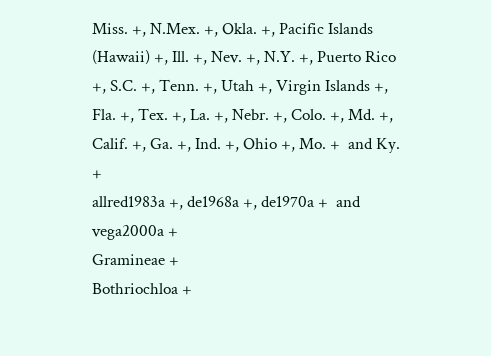Miss. +, N.Mex. +, Okla. +, Pacific Islands (Hawaii) +, Ill. +, Nev. +, N.Y. +, Puerto Rico +, S.C. +, Tenn. +, Utah +, Virgin Islands +, Fla. +, Tex. +, La. +, Nebr. +, Colo. +, Md. +, Calif. +, Ga. +, Ind. +, Ohio +, Mo. +  and Ky. +
allred1983a +, de1968a +, de1970a +  and vega2000a +
Gramineae +
Bothriochloa +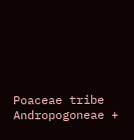Poaceae tribe Andropogoneae +